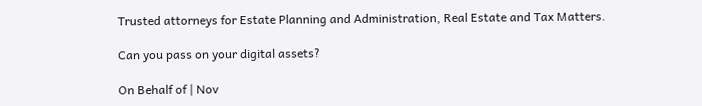Trusted attorneys for Estate Planning and Administration, Real Estate and Tax Matters.

Can you pass on your digital assets?

On Behalf of | Nov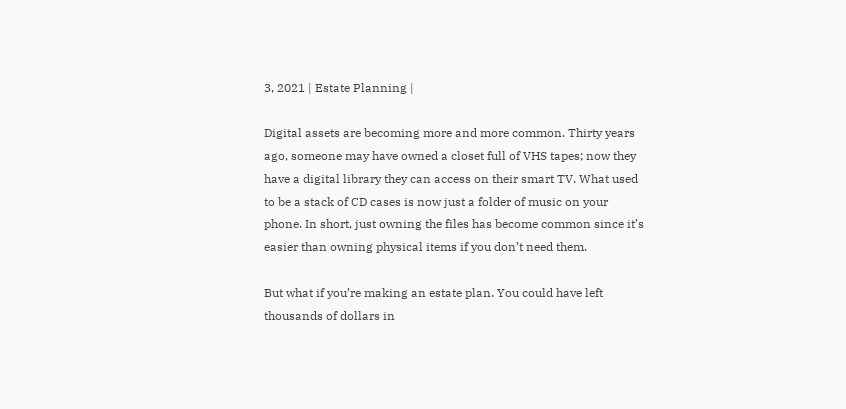3, 2021 | Estate Planning |

Digital assets are becoming more and more common. Thirty years ago, someone may have owned a closet full of VHS tapes; now they have a digital library they can access on their smart TV. What used to be a stack of CD cases is now just a folder of music on your phone. In short, just owning the files has become common since it’s easier than owning physical items if you don’t need them.

But what if you’re making an estate plan. You could have left thousands of dollars in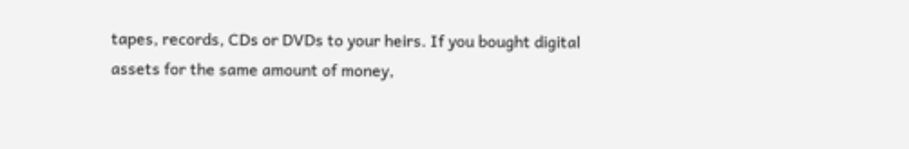tapes, records, CDs or DVDs to your heirs. If you bought digital assets for the same amount of money,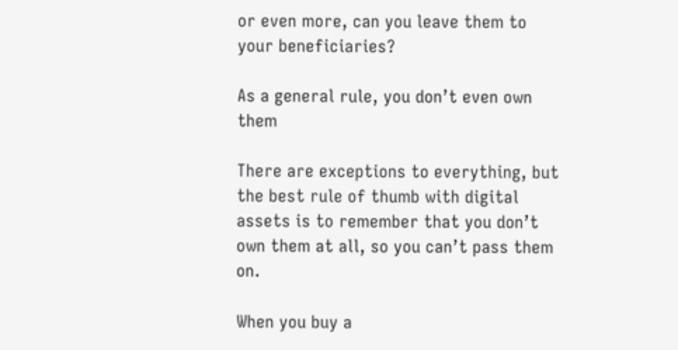or even more, can you leave them to your beneficiaries?

As a general rule, you don’t even own them

There are exceptions to everything, but the best rule of thumb with digital assets is to remember that you don’t own them at all, so you can’t pass them on.

When you buy a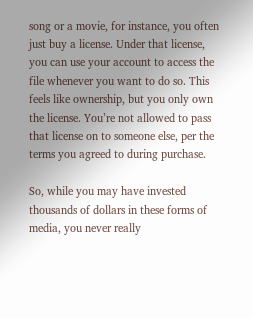song or a movie, for instance, you often just buy a license. Under that license, you can use your account to access the file whenever you want to do so. This feels like ownership, but you only own the license. You’re not allowed to pass that license on to someone else, per the terms you agreed to during purchase.

So, while you may have invested thousands of dollars in these forms of media, you never really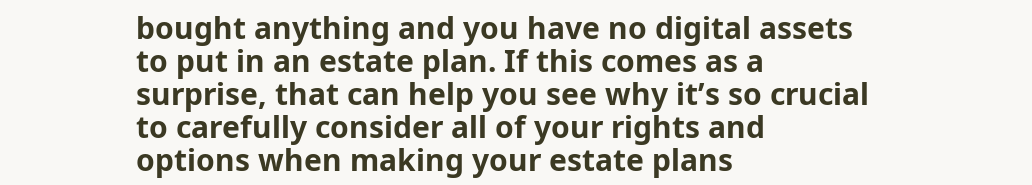bought anything and you have no digital assets to put in an estate plan. If this comes as a surprise, that can help you see why it’s so crucial to carefully consider all of your rights and options when making your estate plans